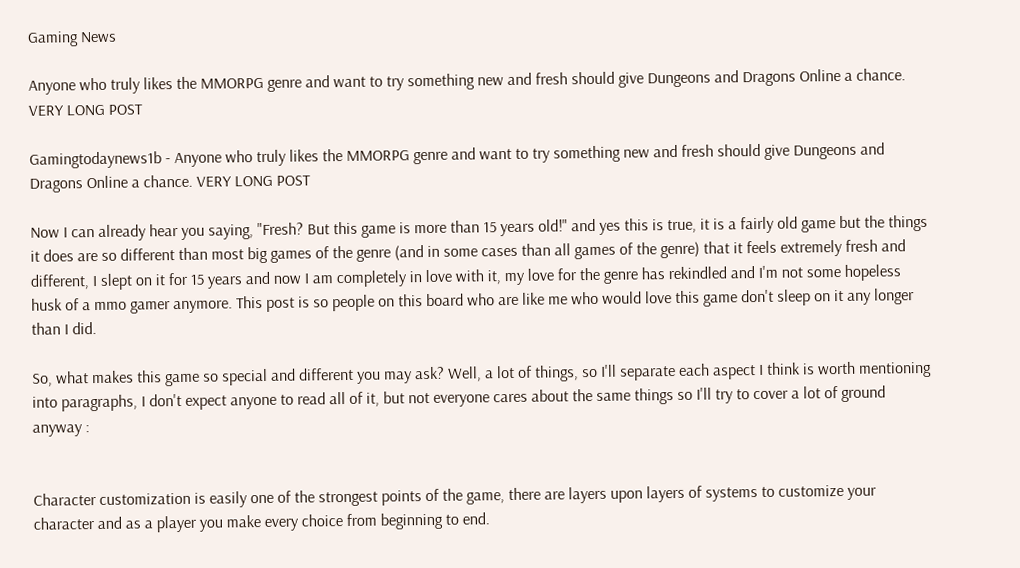Gaming News

Anyone who truly likes the MMORPG genre and want to try something new and fresh should give Dungeons and Dragons Online a chance. VERY LONG POST

Gamingtodaynews1b - Anyone who truly likes the MMORPG genre and want to try something new and fresh should give Dungeons and Dragons Online a chance. VERY LONG POST

Now I can already hear you saying, "Fresh? But this game is more than 15 years old!" and yes this is true, it is a fairly old game but the things it does are so different than most big games of the genre (and in some cases than all games of the genre) that it feels extremely fresh and different, I slept on it for 15 years and now I am completely in love with it, my love for the genre has rekindled and I'm not some hopeless husk of a mmo gamer anymore. This post is so people on this board who are like me who would love this game don't sleep on it any longer than I did.

So, what makes this game so special and different you may ask? Well, a lot of things, so I'll separate each aspect I think is worth mentioning into paragraphs, I don't expect anyone to read all of it, but not everyone cares about the same things so I'll try to cover a lot of ground anyway :


Character customization is easily one of the strongest points of the game, there are layers upon layers of systems to customize your character and as a player you make every choice from beginning to end.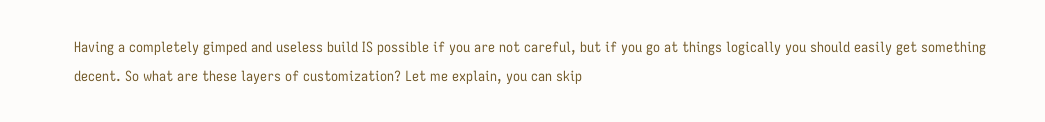Having a completely gimped and useless build IS possible if you are not careful, but if you go at things logically you should easily get something decent. So what are these layers of customization? Let me explain, you can skip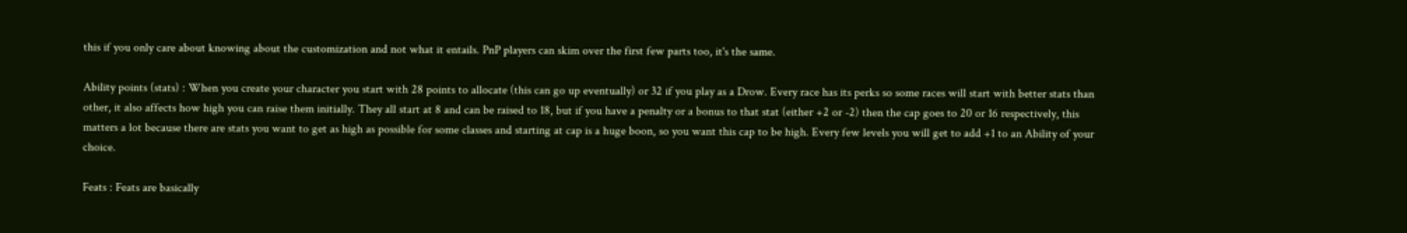this if you only care about knowing about the customization and not what it entails. PnP players can skim over the first few parts too, it's the same.

Ability points (stats) : When you create your character you start with 28 points to allocate (this can go up eventually) or 32 if you play as a Drow. Every race has its perks so some races will start with better stats than other, it also affects how high you can raise them initially. They all start at 8 and can be raised to 18, but if you have a penalty or a bonus to that stat (either +2 or -2) then the cap goes to 20 or 16 respectively, this matters a lot because there are stats you want to get as high as possible for some classes and starting at cap is a huge boon, so you want this cap to be high. Every few levels you will get to add +1 to an Ability of your choice.

Feats : Feats are basically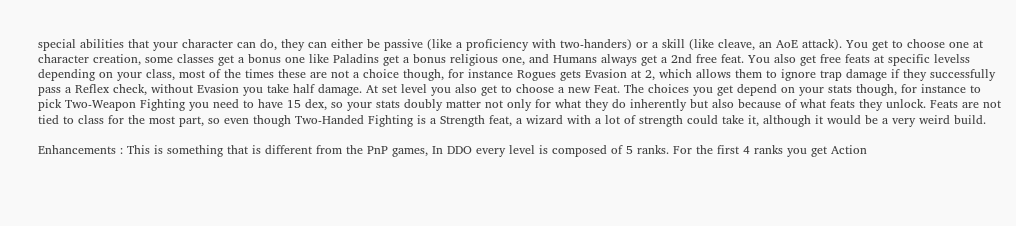special abilities that your character can do, they can either be passive (like a proficiency with two-handers) or a skill (like cleave, an AoE attack). You get to choose one at character creation, some classes get a bonus one like Paladins get a bonus religious one, and Humans always get a 2nd free feat. You also get free feats at specific levelss depending on your class, most of the times these are not a choice though, for instance Rogues gets Evasion at 2, which allows them to ignore trap damage if they successfully pass a Reflex check, without Evasion you take half damage. At set level you also get to choose a new Feat. The choices you get depend on your stats though, for instance to pick Two-Weapon Fighting you need to have 15 dex, so your stats doubly matter not only for what they do inherently but also because of what feats they unlock. Feats are not tied to class for the most part, so even though Two-Handed Fighting is a Strength feat, a wizard with a lot of strength could take it, although it would be a very weird build.

Enhancements : This is something that is different from the PnP games, In DDO every level is composed of 5 ranks. For the first 4 ranks you get Action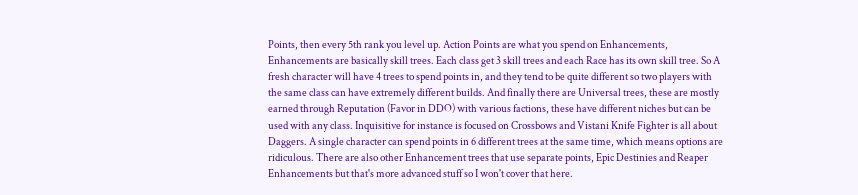Points, then every 5th rank you level up. Action Points are what you spend on Enhancements, Enhancements are basically skill trees. Each class get 3 skill trees and each Race has its own skill tree. So A fresh character will have 4 trees to spend points in, and they tend to be quite different so two players with the same class can have extremely different builds. And finally there are Universal trees, these are mostly earned through Reputation (Favor in DDO) with various factions, these have different niches but can be used with any class. Inquisitive for instance is focused on Crossbows and Vistani Knife Fighter is all about Daggers. A single character can spend points in 6 different trees at the same time, which means options are ridiculous. There are also other Enhancement trees that use separate points, Epic Destinies and Reaper Enhancements but that's more advanced stuff so I won't cover that here.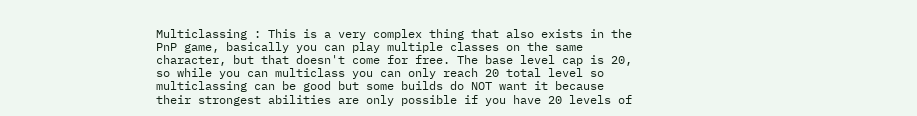Multiclassing : This is a very complex thing that also exists in the PnP game, basically you can play multiple classes on the same character, but that doesn't come for free. The base level cap is 20, so while you can multiclass you can only reach 20 total level so multiclassing can be good but some builds do NOT want it because their strongest abilities are only possible if you have 20 levels of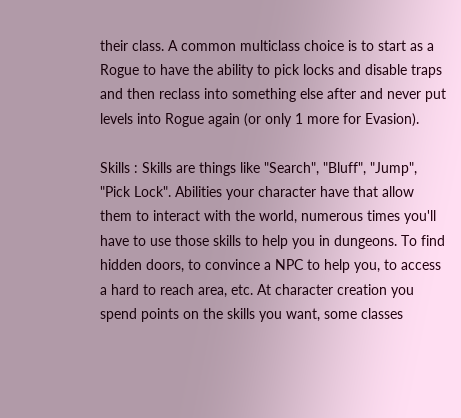their class. A common multiclass choice is to start as a Rogue to have the ability to pick locks and disable traps and then reclass into something else after and never put levels into Rogue again (or only 1 more for Evasion).

Skills : Skills are things like "Search", "Bluff", "Jump", "Pick Lock". Abilities your character have that allow them to interact with the world, numerous times you'll have to use those skills to help you in dungeons. To find hidden doors, to convince a NPC to help you, to access a hard to reach area, etc. At character creation you spend points on the skills you want, some classes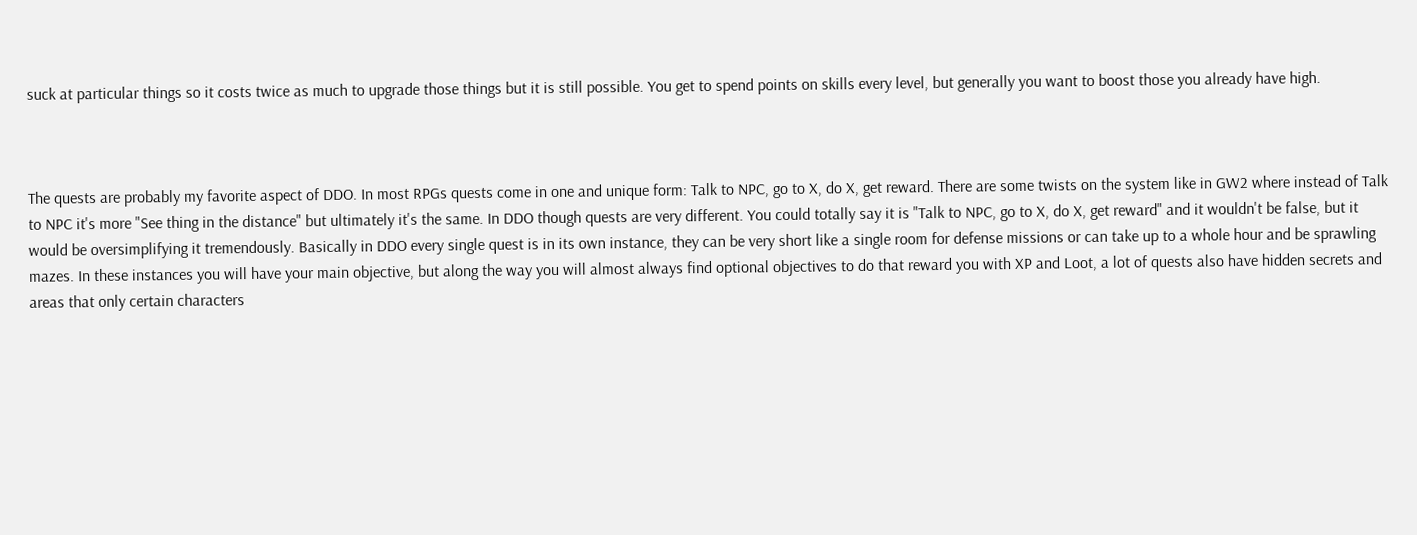suck at particular things so it costs twice as much to upgrade those things but it is still possible. You get to spend points on skills every level, but generally you want to boost those you already have high.



The quests are probably my favorite aspect of DDO. In most RPGs quests come in one and unique form: Talk to NPC, go to X, do X, get reward. There are some twists on the system like in GW2 where instead of Talk to NPC it's more "See thing in the distance" but ultimately it's the same. In DDO though quests are very different. You could totally say it is "Talk to NPC, go to X, do X, get reward" and it wouldn't be false, but it would be oversimplifying it tremendously. Basically in DDO every single quest is in its own instance, they can be very short like a single room for defense missions or can take up to a whole hour and be sprawling mazes. In these instances you will have your main objective, but along the way you will almost always find optional objectives to do that reward you with XP and Loot, a lot of quests also have hidden secrets and areas that only certain characters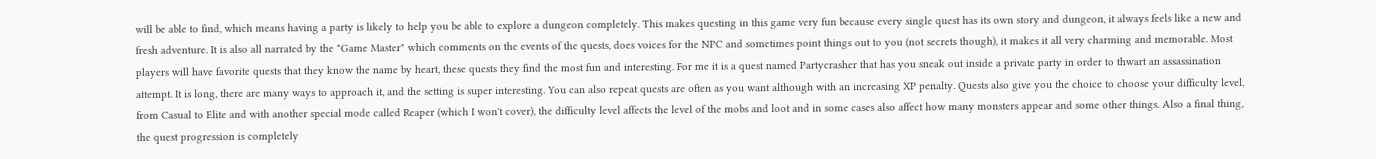will be able to find, which means having a party is likely to help you be able to explore a dungeon completely. This makes questing in this game very fun because every single quest has its own story and dungeon, it always feels like a new and fresh adventure. It is also all narrated by the "Game Master" which comments on the events of the quests, does voices for the NPC and sometimes point things out to you (not secrets though), it makes it all very charming and memorable. Most players will have favorite quests that they know the name by heart, these quests they find the most fun and interesting. For me it is a quest named Partycrasher that has you sneak out inside a private party in order to thwart an assassination attempt. It is long, there are many ways to approach it, and the setting is super interesting. You can also repeat quests are often as you want although with an increasing XP penalty. Quests also give you the choice to choose your difficulty level, from Casual to Elite and with another special mode called Reaper (which I won't cover), the difficulty level affects the level of the mobs and loot and in some cases also affect how many monsters appear and some other things. Also a final thing, the quest progression is completely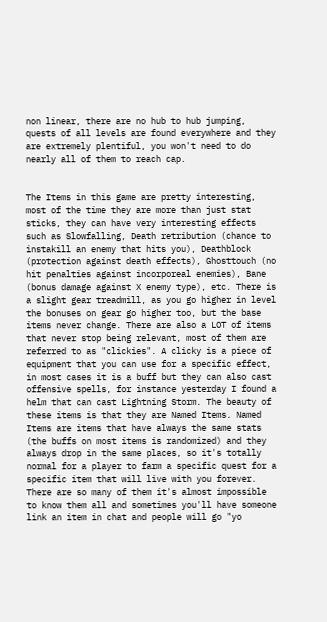non linear, there are no hub to hub jumping, quests of all levels are found everywhere and they are extremely plentiful, you won't need to do nearly all of them to reach cap.


The Items in this game are pretty interesting, most of the time they are more than just stat sticks, they can have very interesting effects such as Slowfalling, Death retribution (chance to instakill an enemy that hits you), Deathblock (protection against death effects), Ghosttouch (no hit penalties against incorporeal enemies), Bane (bonus damage against X enemy type), etc. There is a slight gear treadmill, as you go higher in level the bonuses on gear go higher too, but the base items never change. There are also a LOT of items that never stop being relevant, most of them are referred to as "clickies". A clicky is a piece of equipment that you can use for a specific effect, in most cases it is a buff but they can also cast offensive spells, for instance yesterday I found a helm that can cast Lightning Storm. The beauty of these items is that they are Named Items. Named Items are items that have always the same stats (the buffs on most items is randomized) and they always drop in the same places, so it's totally normal for a player to farm a specific quest for a specific item that will live with you forever. There are so many of them it's almost impossible to know them all and sometimes you'll have someone link an item in chat and people will go "yo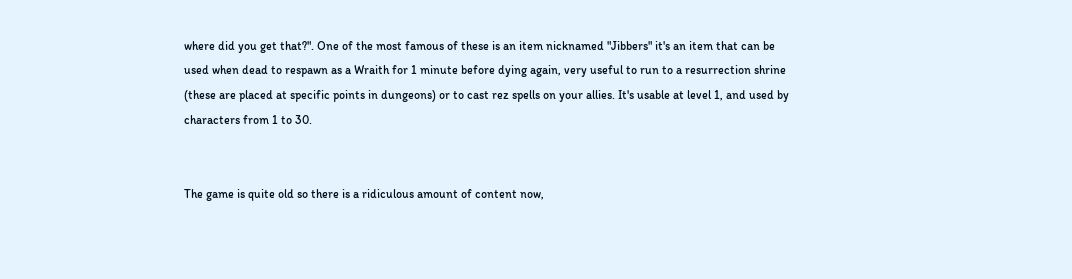where did you get that?". One of the most famous of these is an item nicknamed "Jibbers" it's an item that can be used when dead to respawn as a Wraith for 1 minute before dying again, very useful to run to a resurrection shrine (these are placed at specific points in dungeons) or to cast rez spells on your allies. It's usable at level 1, and used by characters from 1 to 30.


The game is quite old so there is a ridiculous amount of content now,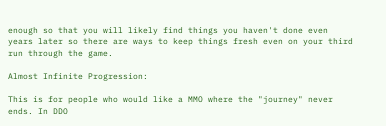enough so that you will likely find things you haven't done even years later so there are ways to keep things fresh even on your third run through the game.

Almost Infinite Progression:

This is for people who would like a MMO where the "journey" never ends. In DDO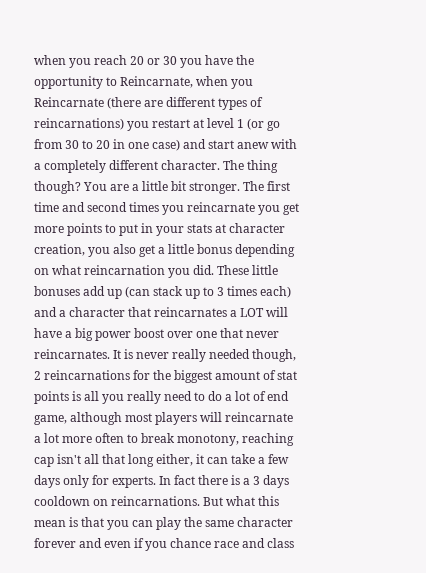when you reach 20 or 30 you have the opportunity to Reincarnate, when you Reincarnate (there are different types of reincarnations) you restart at level 1 (or go from 30 to 20 in one case) and start anew with a completely different character. The thing though? You are a little bit stronger. The first time and second times you reincarnate you get more points to put in your stats at character creation, you also get a little bonus depending on what reincarnation you did. These little bonuses add up (can stack up to 3 times each) and a character that reincarnates a LOT will have a big power boost over one that never reincarnates. It is never really needed though, 2 reincarnations for the biggest amount of stat points is all you really need to do a lot of end game, although most players will reincarnate a lot more often to break monotony, reaching cap isn't all that long either, it can take a few days only for experts. In fact there is a 3 days cooldown on reincarnations. But what this mean is that you can play the same character forever and even if you chance race and class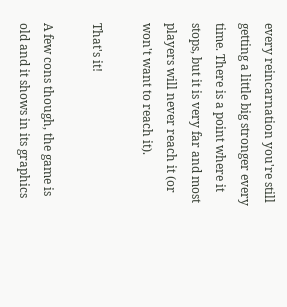every reincarnation you're still getting a little big stronger every time. There is a point where it stops, but it is very far and most players will never reach it (or won't want to reach it).

That's it!

A few cons though, the game is old and it shows in its graphics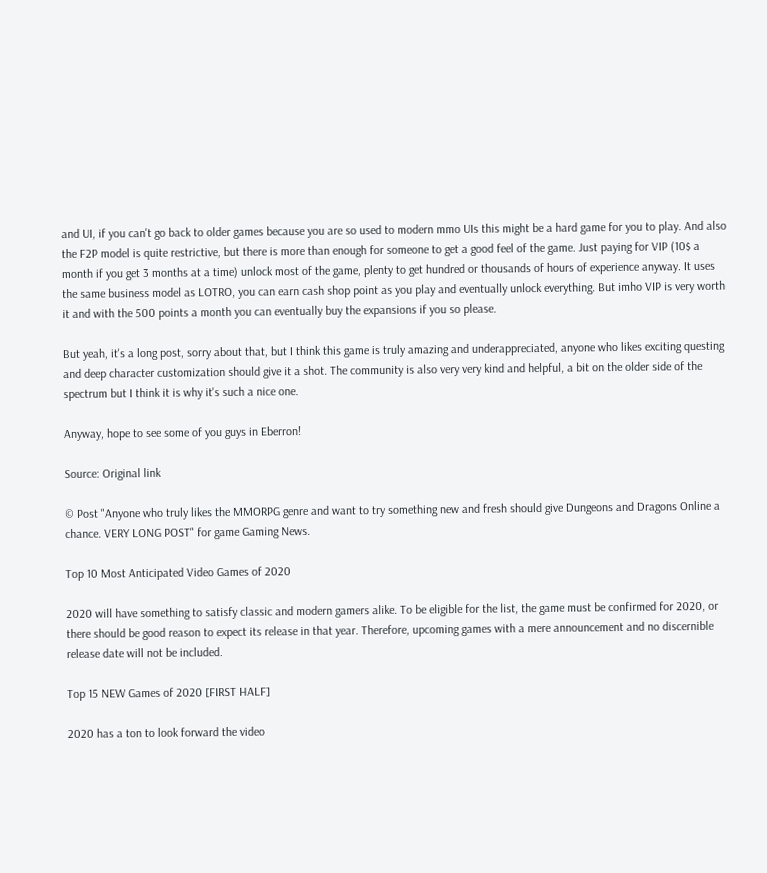and UI, if you can't go back to older games because you are so used to modern mmo UIs this might be a hard game for you to play. And also the F2P model is quite restrictive, but there is more than enough for someone to get a good feel of the game. Just paying for VIP (10$ a month if you get 3 months at a time) unlock most of the game, plenty to get hundred or thousands of hours of experience anyway. It uses the same business model as LOTRO, you can earn cash shop point as you play and eventually unlock everything. But imho VIP is very worth it and with the 500 points a month you can eventually buy the expansions if you so please.

But yeah, it's a long post, sorry about that, but I think this game is truly amazing and underappreciated, anyone who likes exciting questing and deep character customization should give it a shot. The community is also very very kind and helpful, a bit on the older side of the spectrum but I think it is why it's such a nice one.

Anyway, hope to see some of you guys in Eberron!

Source: Original link

© Post "Anyone who truly likes the MMORPG genre and want to try something new and fresh should give Dungeons and Dragons Online a chance. VERY LONG POST" for game Gaming News.

Top 10 Most Anticipated Video Games of 2020

2020 will have something to satisfy classic and modern gamers alike. To be eligible for the list, the game must be confirmed for 2020, or there should be good reason to expect its release in that year. Therefore, upcoming games with a mere announcement and no discernible release date will not be included.

Top 15 NEW Games of 2020 [FIRST HALF]

2020 has a ton to look forward the video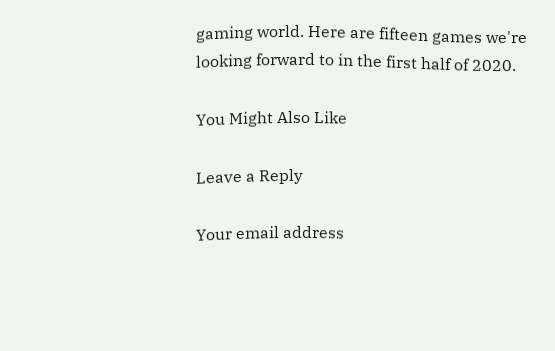gaming world. Here are fifteen games we're looking forward to in the first half of 2020.

You Might Also Like

Leave a Reply

Your email address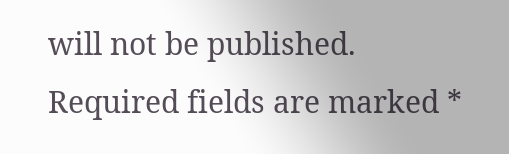will not be published. Required fields are marked *